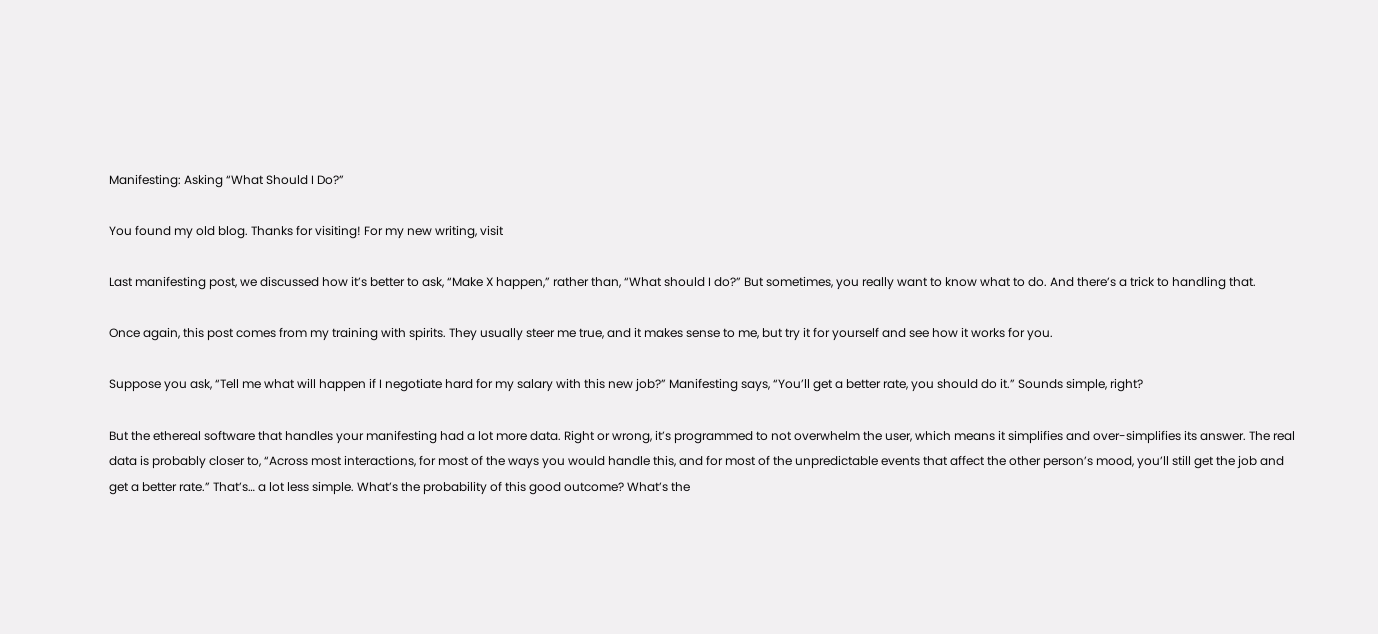Manifesting: Asking “What Should I Do?”

You found my old blog. Thanks for visiting! For my new writing, visit

Last manifesting post, we discussed how it’s better to ask, “Make X happen,” rather than, “What should I do?” But sometimes, you really want to know what to do. And there’s a trick to handling that.

Once again, this post comes from my training with spirits. They usually steer me true, and it makes sense to me, but try it for yourself and see how it works for you.

Suppose you ask, “Tell me what will happen if I negotiate hard for my salary with this new job?” Manifesting says, “You’ll get a better rate, you should do it.” Sounds simple, right?

But the ethereal software that handles your manifesting had a lot more data. Right or wrong, it’s programmed to not overwhelm the user, which means it simplifies and over-simplifies its answer. The real data is probably closer to, “Across most interactions, for most of the ways you would handle this, and for most of the unpredictable events that affect the other person’s mood, you’ll still get the job and get a better rate.” That’s… a lot less simple. What’s the probability of this good outcome? What’s the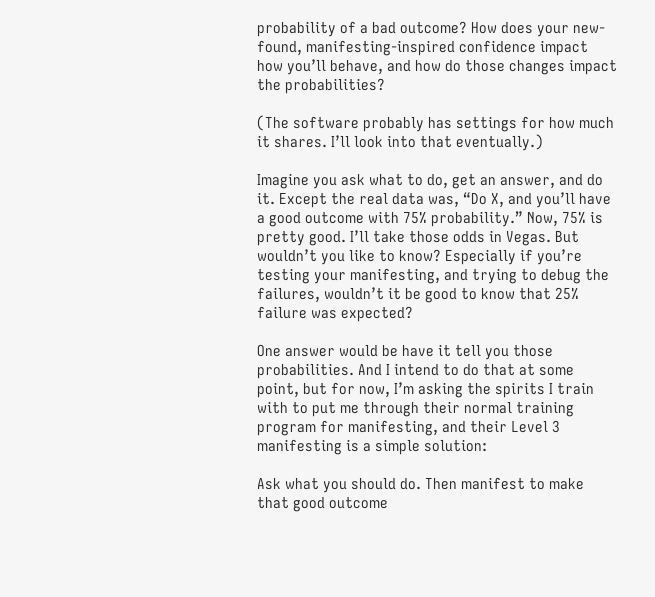probability of a bad outcome? How does your new-found, manifesting-inspired confidence impact how you’ll behave, and how do those changes impact the probabilities?

(The software probably has settings for how much it shares. I’ll look into that eventually.)

Imagine you ask what to do, get an answer, and do it. Except the real data was, “Do X, and you’ll have a good outcome with 75% probability.” Now, 75% is pretty good. I’ll take those odds in Vegas. But wouldn’t you like to know? Especially if you’re testing your manifesting, and trying to debug the failures, wouldn’t it be good to know that 25% failure was expected?

One answer would be have it tell you those probabilities. And I intend to do that at some point, but for now, I’m asking the spirits I train with to put me through their normal training program for manifesting, and their Level 3 manifesting is a simple solution:

Ask what you should do. Then manifest to make that good outcome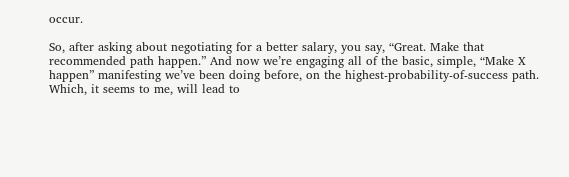occur.

So, after asking about negotiating for a better salary, you say, “Great. Make that recommended path happen.” And now we’re engaging all of the basic, simple, “Make X happen” manifesting we’ve been doing before, on the highest-probability-of-success path. Which, it seems to me, will lead to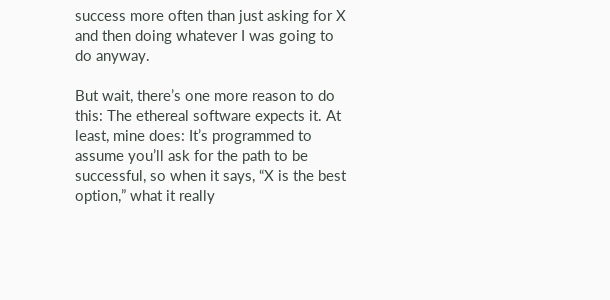success more often than just asking for X and then doing whatever I was going to do anyway.

But wait, there’s one more reason to do this: The ethereal software expects it. At least, mine does: It’s programmed to assume you’ll ask for the path to be successful, so when it says, “X is the best option,” what it really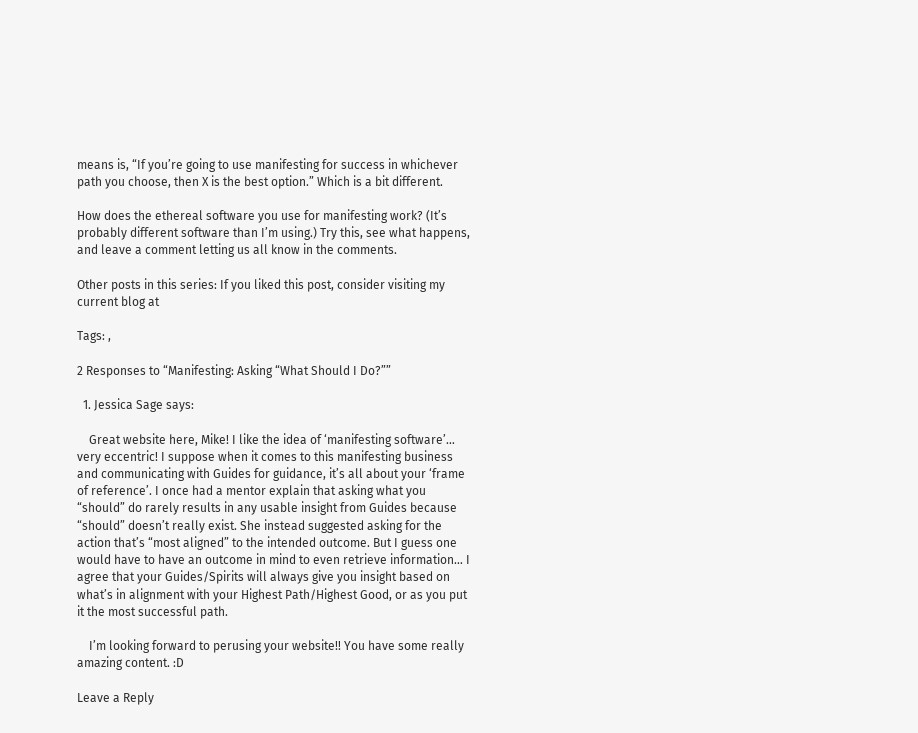means is, “If you’re going to use manifesting for success in whichever path you choose, then X is the best option.” Which is a bit different.

How does the ethereal software you use for manifesting work? (It’s probably different software than I’m using.) Try this, see what happens, and leave a comment letting us all know in the comments.

Other posts in this series: If you liked this post, consider visiting my current blog at

Tags: ,

2 Responses to “Manifesting: Asking “What Should I Do?””

  1. Jessica Sage says:

    Great website here, Mike! I like the idea of ‘manifesting software’… very eccentric! I suppose when it comes to this manifesting business and communicating with Guides for guidance, it’s all about your ‘frame of reference’. I once had a mentor explain that asking what you “should” do rarely results in any usable insight from Guides because “should” doesn’t really exist. She instead suggested asking for the action that’s “most aligned” to the intended outcome. But I guess one would have to have an outcome in mind to even retrieve information… I agree that your Guides/Spirits will always give you insight based on what’s in alignment with your Highest Path/Highest Good, or as you put it the most successful path.

    I’m looking forward to perusing your website!! You have some really amazing content. :D

Leave a Reply